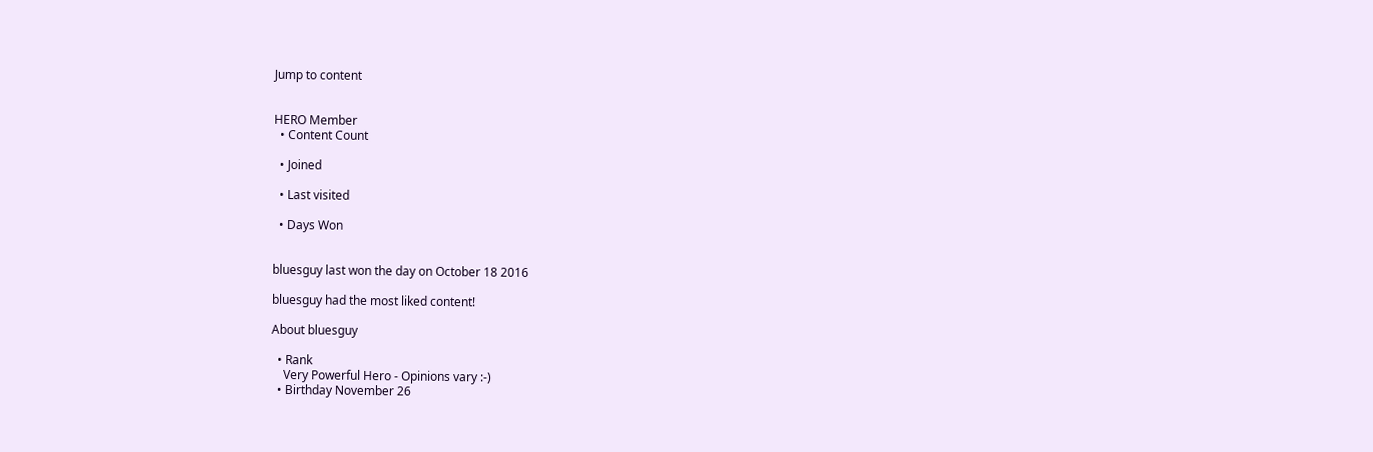Jump to content


HERO Member
  • Content Count

  • Joined

  • Last visited

  • Days Won


bluesguy last won the day on October 18 2016

bluesguy had the most liked content!

About bluesguy

  • Rank
    Very Powerful Hero - Opinions vary :-)
  • Birthday November 26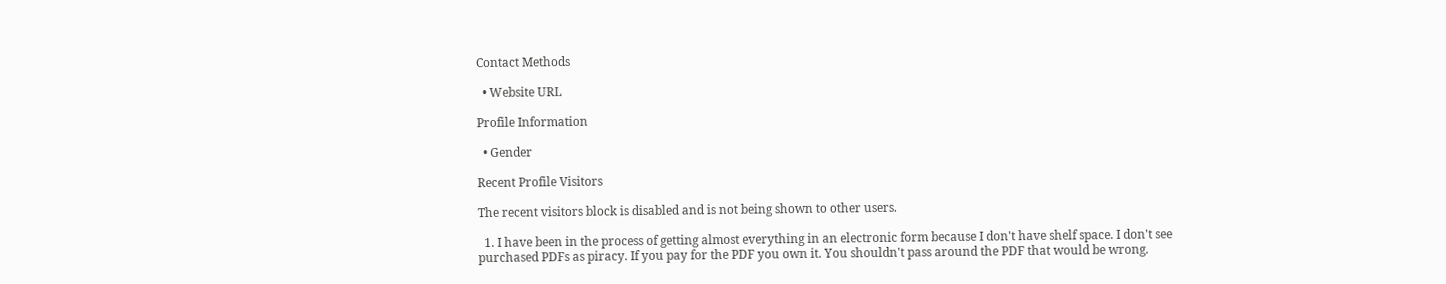Contact Methods

  • Website URL

Profile Information

  • Gender

Recent Profile Visitors

The recent visitors block is disabled and is not being shown to other users.

  1. I have been in the process of getting almost everything in an electronic form because I don't have shelf space. I don't see purchased PDFs as piracy. If you pay for the PDF you own it. You shouldn't pass around the PDF that would be wrong.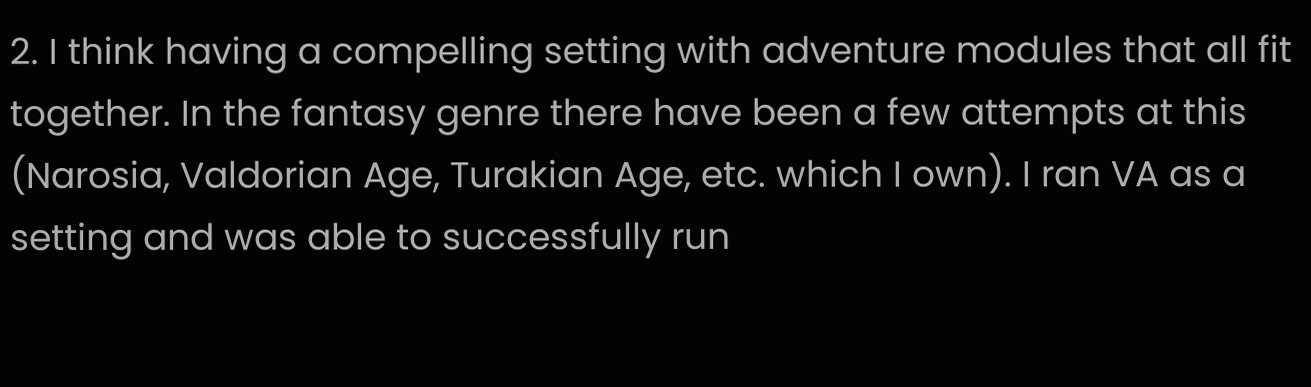2. I think having a compelling setting with adventure modules that all fit together. In the fantasy genre there have been a few attempts at this (Narosia, Valdorian Age, Turakian Age, etc. which I own). I ran VA as a setting and was able to successfully run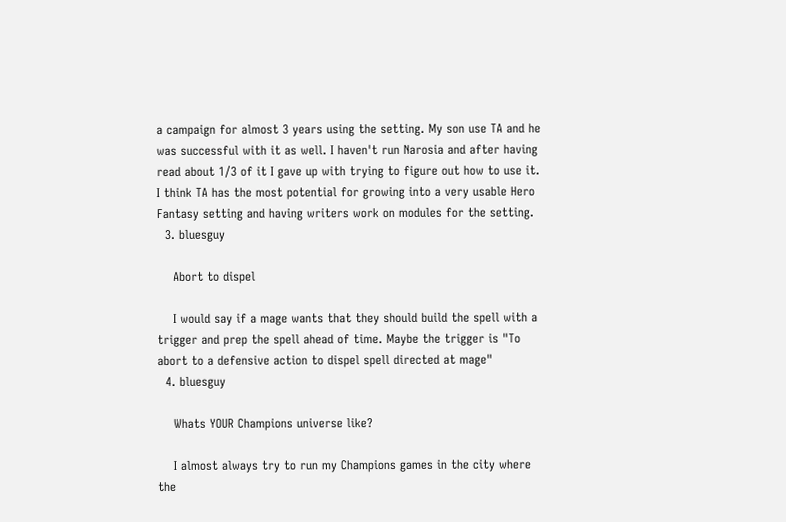a campaign for almost 3 years using the setting. My son use TA and he was successful with it as well. I haven't run Narosia and after having read about 1/3 of it I gave up with trying to figure out how to use it. I think TA has the most potential for growing into a very usable Hero Fantasy setting and having writers work on modules for the setting.
  3. bluesguy

    Abort to dispel

    I would say if a mage wants that they should build the spell with a trigger and prep the spell ahead of time. Maybe the trigger is "To abort to a defensive action to dispel spell directed at mage"
  4. bluesguy

    Whats YOUR Champions universe like?

    I almost always try to run my Champions games in the city where the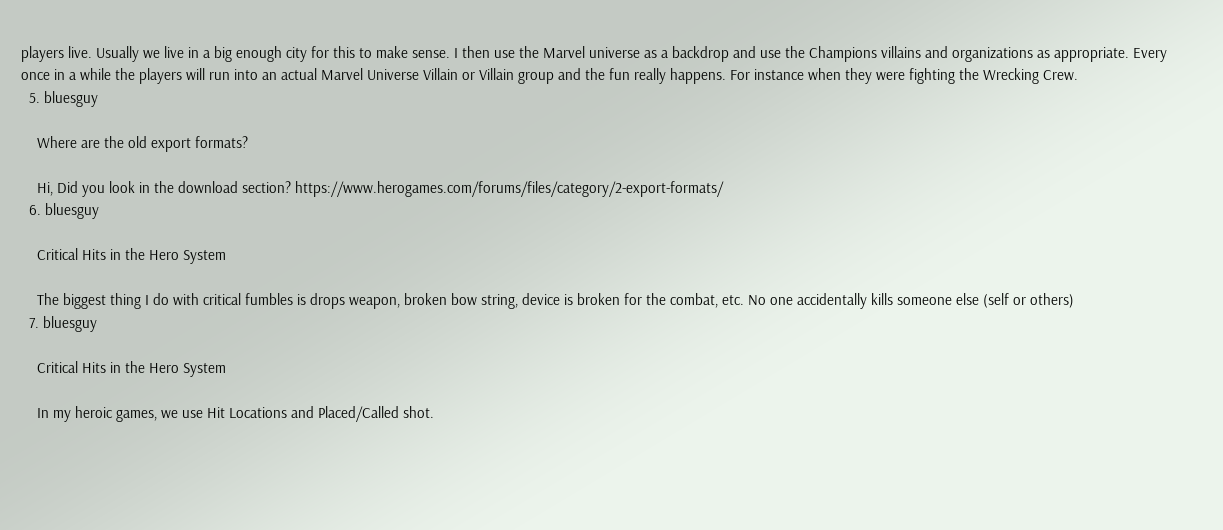players live. Usually we live in a big enough city for this to make sense. I then use the Marvel universe as a backdrop and use the Champions villains and organizations as appropriate. Every once in a while the players will run into an actual Marvel Universe Villain or Villain group and the fun really happens. For instance when they were fighting the Wrecking Crew.
  5. bluesguy

    Where are the old export formats?

    Hi, Did you look in the download section? https://www.herogames.com/forums/files/category/2-export-formats/
  6. bluesguy

    Critical Hits in the Hero System

    The biggest thing I do with critical fumbles is drops weapon, broken bow string, device is broken for the combat, etc. No one accidentally kills someone else (self or others)
  7. bluesguy

    Critical Hits in the Hero System

    In my heroic games, we use Hit Locations and Placed/Called shot.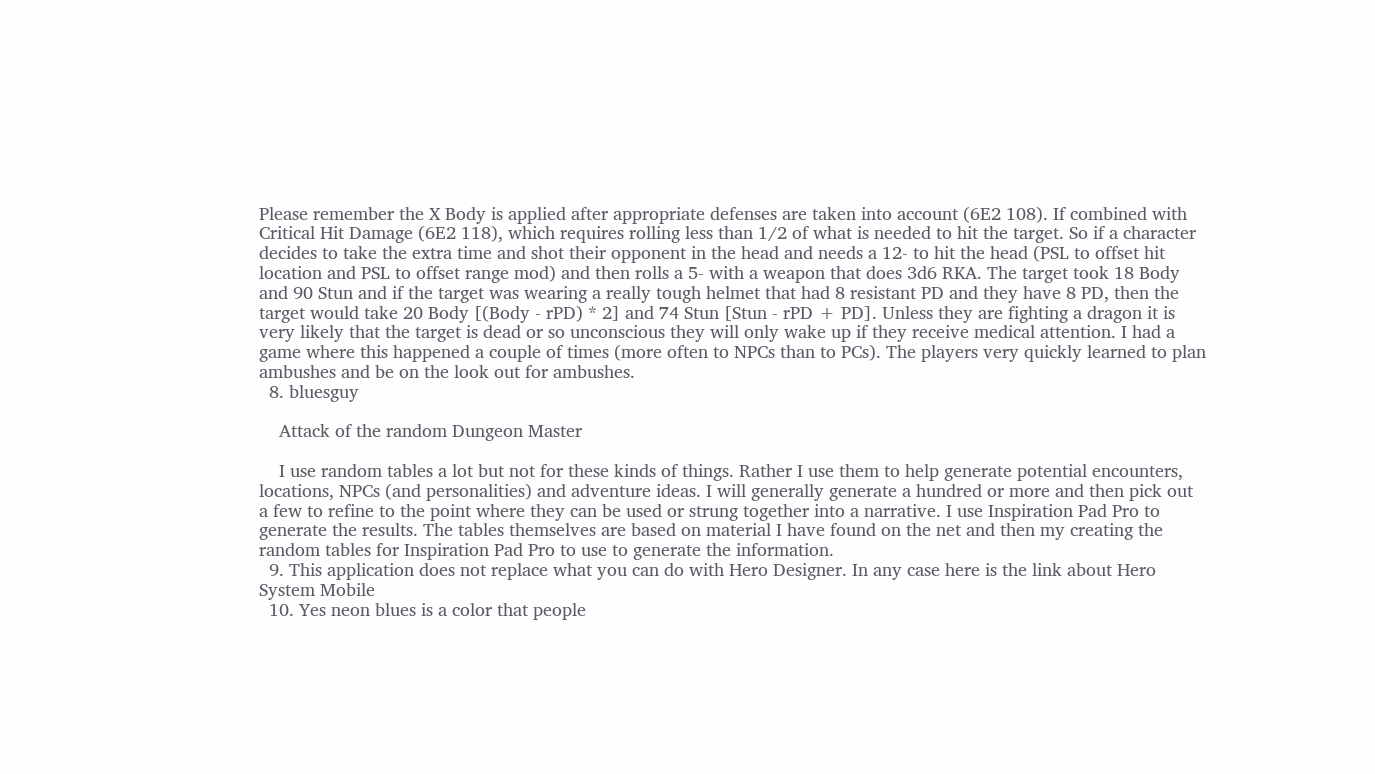Please remember the X Body is applied after appropriate defenses are taken into account (6E2 108). If combined with Critical Hit Damage (6E2 118), which requires rolling less than 1/2 of what is needed to hit the target. So if a character decides to take the extra time and shot their opponent in the head and needs a 12- to hit the head (PSL to offset hit location and PSL to offset range mod) and then rolls a 5- with a weapon that does 3d6 RKA. The target took 18 Body and 90 Stun and if the target was wearing a really tough helmet that had 8 resistant PD and they have 8 PD, then the target would take 20 Body [(Body - rPD) * 2] and 74 Stun [Stun - rPD + PD]. Unless they are fighting a dragon it is very likely that the target is dead or so unconscious they will only wake up if they receive medical attention. I had a game where this happened a couple of times (more often to NPCs than to PCs). The players very quickly learned to plan ambushes and be on the look out for ambushes.
  8. bluesguy

    Attack of the random Dungeon Master

    I use random tables a lot but not for these kinds of things. Rather I use them to help generate potential encounters, locations, NPCs (and personalities) and adventure ideas. I will generally generate a hundred or more and then pick out a few to refine to the point where they can be used or strung together into a narrative. I use Inspiration Pad Pro to generate the results. The tables themselves are based on material I have found on the net and then my creating the random tables for Inspiration Pad Pro to use to generate the information.
  9. This application does not replace what you can do with Hero Designer. In any case here is the link about Hero System Mobile
  10. Yes neon blues is a color that people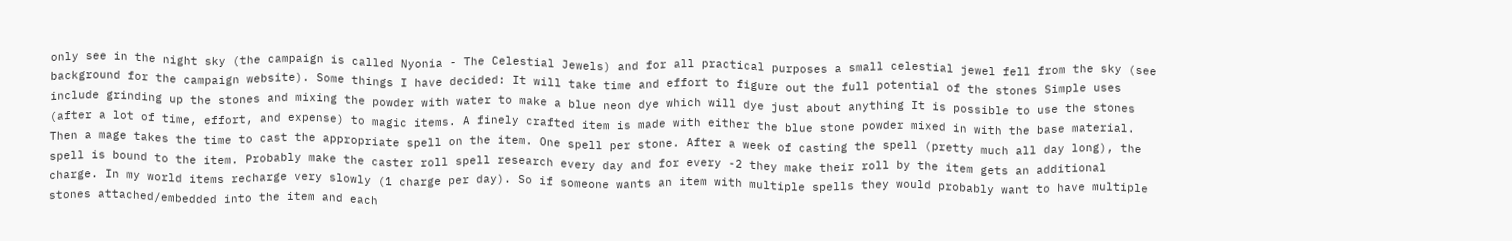only see in the night sky (the campaign is called Nyonia - The Celestial Jewels) and for all practical purposes a small celestial jewel fell from the sky (see background for the campaign website). Some things I have decided: It will take time and effort to figure out the full potential of the stones Simple uses include grinding up the stones and mixing the powder with water to make a blue neon dye which will dye just about anything It is possible to use the stones (after a lot of time, effort, and expense) to magic items. A finely crafted item is made with either the blue stone powder mixed in with the base material. Then a mage takes the time to cast the appropriate spell on the item. One spell per stone. After a week of casting the spell (pretty much all day long), the spell is bound to the item. Probably make the caster roll spell research every day and for every -2 they make their roll by the item gets an additional charge. In my world items recharge very slowly (1 charge per day). So if someone wants an item with multiple spells they would probably want to have multiple stones attached/embedded into the item and each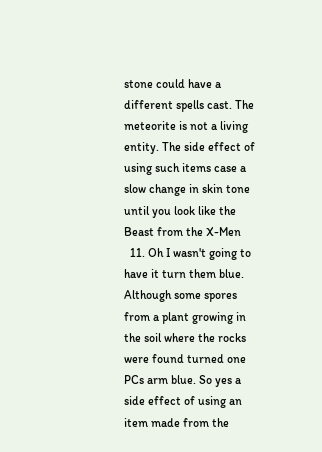stone could have a different spells cast. The meteorite is not a living entity. The side effect of using such items case a slow change in skin tone until you look like the Beast from the X-Men
  11. Oh I wasn't going to have it turn them blue. Although some spores from a plant growing in the soil where the rocks were found turned one PCs arm blue. So yes a side effect of using an item made from the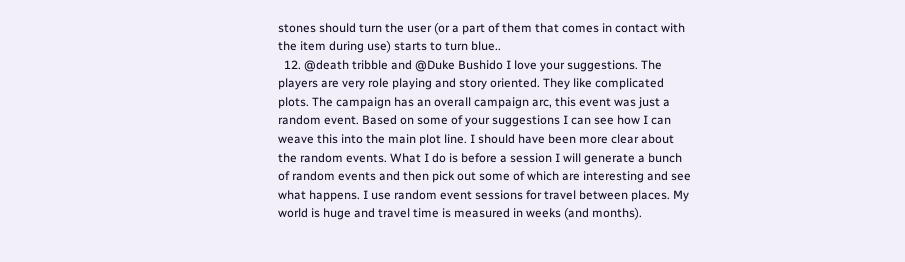stones should turn the user (or a part of them that comes in contact with the item during use) starts to turn blue..
  12. @death tribble and @Duke Bushido I love your suggestions. The players are very role playing and story oriented. They like complicated plots. The campaign has an overall campaign arc, this event was just a random event. Based on some of your suggestions I can see how I can weave this into the main plot line. I should have been more clear about the random events. What I do is before a session I will generate a bunch of random events and then pick out some of which are interesting and see what happens. I use random event sessions for travel between places. My world is huge and travel time is measured in weeks (and months).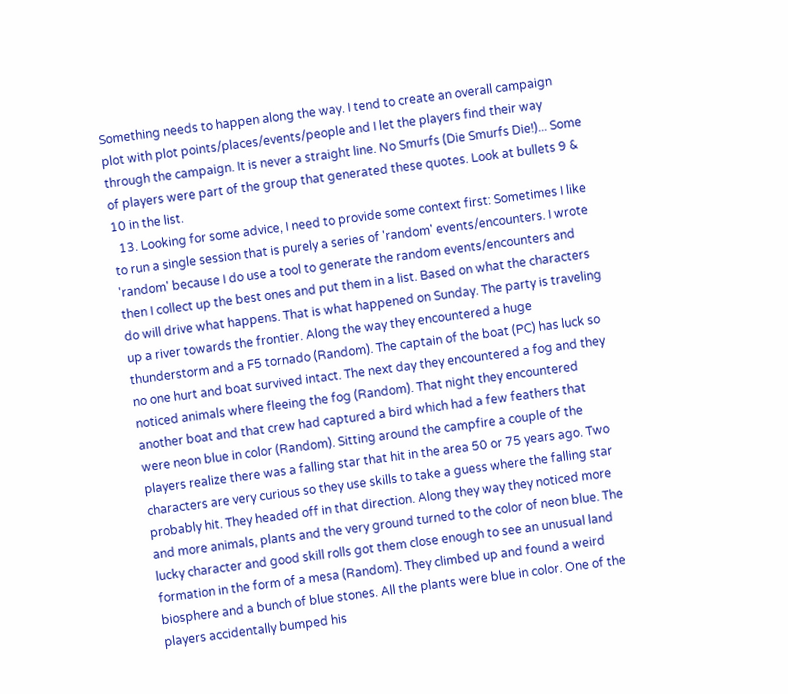Something needs to happen along the way. I tend to create an overall campaign plot with plot points/places/events/people and I let the players find their way through the campaign. It is never a straight line. No Smurfs (Die Smurfs Die!)... Some of players were part of the group that generated these quotes. Look at bullets 9 & 10 in the list.
  13. Looking for some advice, I need to provide some context first: Sometimes I like to run a single session that is purely a series of 'random' events/encounters. I wrote 'random' because I do use a tool to generate the random events/encounters and then I collect up the best ones and put them in a list. Based on what the characters do will drive what happens. That is what happened on Sunday. The party is traveling up a river towards the frontier. Along the way they encountered a huge thunderstorm and a F5 tornado (Random). The captain of the boat (PC) has luck so no one hurt and boat survived intact. The next day they encountered a fog and they noticed animals where fleeing the fog (Random). That night they encountered another boat and that crew had captured a bird which had a few feathers that were neon blue in color (Random). Sitting around the campfire a couple of the players realize there was a falling star that hit in the area 50 or 75 years ago. Two characters are very curious so they use skills to take a guess where the falling star probably hit. They headed off in that direction. Along they way they noticed more and more animals, plants and the very ground turned to the color of neon blue. The lucky character and good skill rolls got them close enough to see an unusual land formation in the form of a mesa (Random). They climbed up and found a weird biosphere and a bunch of blue stones. All the plants were blue in color. One of the players accidentally bumped his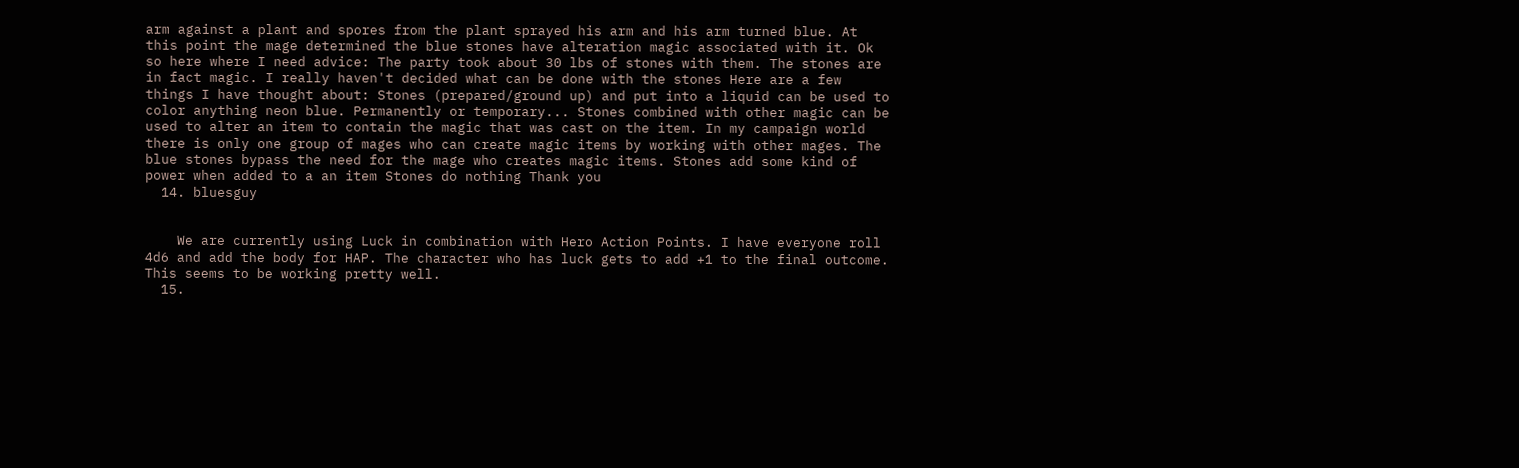arm against a plant and spores from the plant sprayed his arm and his arm turned blue. At this point the mage determined the blue stones have alteration magic associated with it. Ok so here where I need advice: The party took about 30 lbs of stones with them. The stones are in fact magic. I really haven't decided what can be done with the stones Here are a few things I have thought about: Stones (prepared/ground up) and put into a liquid can be used to color anything neon blue. Permanently or temporary... Stones combined with other magic can be used to alter an item to contain the magic that was cast on the item. In my campaign world there is only one group of mages who can create magic items by working with other mages. The blue stones bypass the need for the mage who creates magic items. Stones add some kind of power when added to a an item Stones do nothing Thank you
  14. bluesguy


    We are currently using Luck in combination with Hero Action Points. I have everyone roll 4d6 and add the body for HAP. The character who has luck gets to add +1 to the final outcome. This seems to be working pretty well.
  15.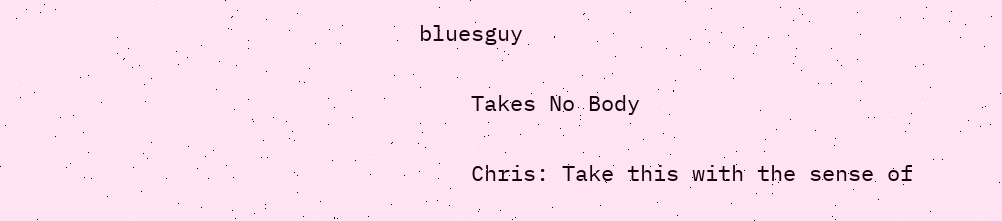bluesguy

    Takes No Body

    Chris: Take this with the sense of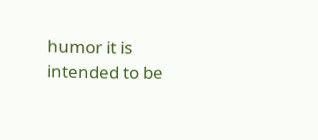humor it is intended to be